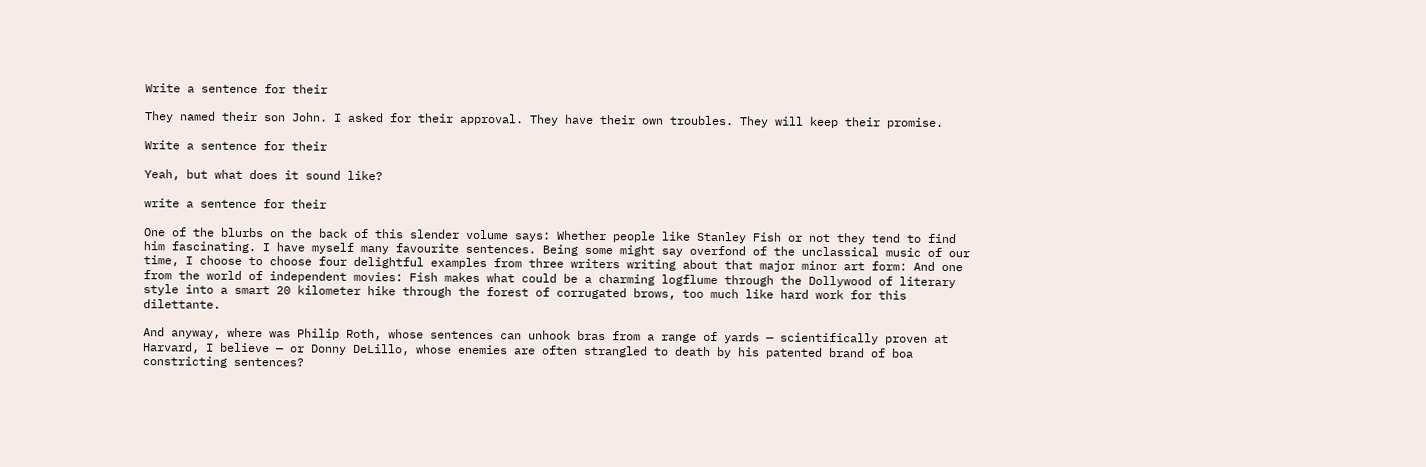Write a sentence for their

They named their son John. I asked for their approval. They have their own troubles. They will keep their promise.

Write a sentence for their

Yeah, but what does it sound like?

write a sentence for their

One of the blurbs on the back of this slender volume says: Whether people like Stanley Fish or not they tend to find him fascinating. I have myself many favourite sentences. Being some might say overfond of the unclassical music of our time, I choose to choose four delightful examples from three writers writing about that major minor art form: And one from the world of independent movies: Fish makes what could be a charming logflume through the Dollywood of literary style into a smart 20 kilometer hike through the forest of corrugated brows, too much like hard work for this dilettante.

And anyway, where was Philip Roth, whose sentences can unhook bras from a range of yards — scientifically proven at Harvard, I believe — or Donny DeLillo, whose enemies are often strangled to death by his patented brand of boa constricting sentences?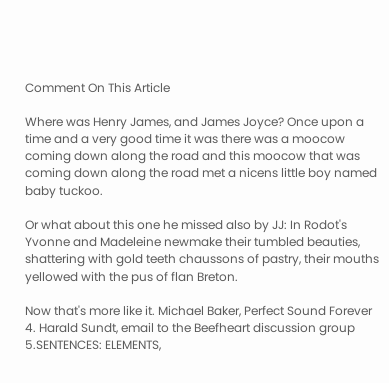Comment On This Article

Where was Henry James, and James Joyce? Once upon a time and a very good time it was there was a moocow coming down along the road and this moocow that was coming down along the road met a nicens little boy named baby tuckoo.

Or what about this one he missed also by JJ: In Rodot's Yvonne and Madeleine newmake their tumbled beauties, shattering with gold teeth chaussons of pastry, their mouths yellowed with the pus of flan Breton.

Now that's more like it. Michael Baker, Perfect Sound Forever 4. Harald Sundt, email to the Beefheart discussion group 5.SENTENCES: ELEMENTS,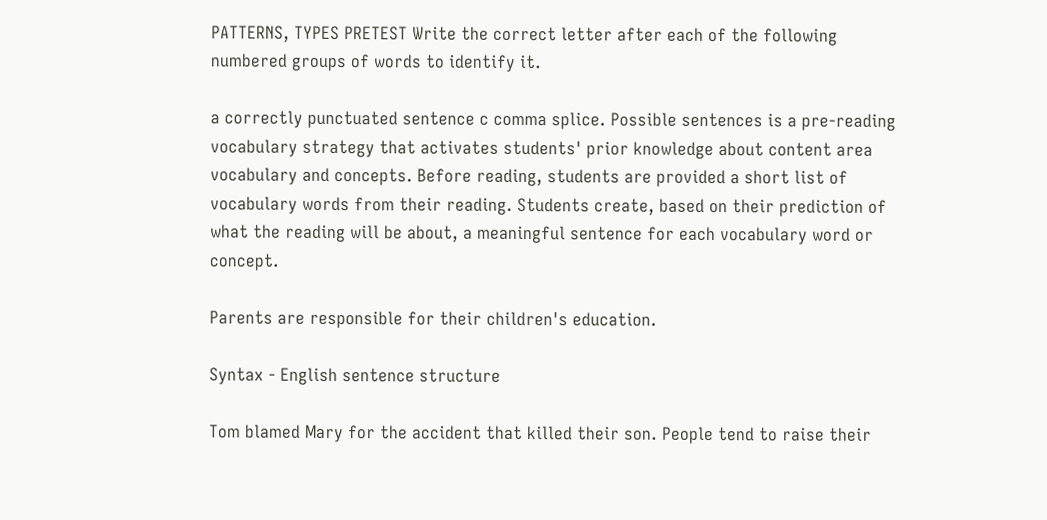PATTERNS, TYPES PRETEST Write the correct letter after each of the following numbered groups of words to identify it.

a correctly punctuated sentence c comma splice. Possible sentences is a pre-reading vocabulary strategy that activates students' prior knowledge about content area vocabulary and concepts. Before reading, students are provided a short list of vocabulary words from their reading. Students create, based on their prediction of what the reading will be about, a meaningful sentence for each vocabulary word or concept.

Parents are responsible for their children's education.

Syntax - English sentence structure

Tom blamed Mary for the accident that killed their son. People tend to raise their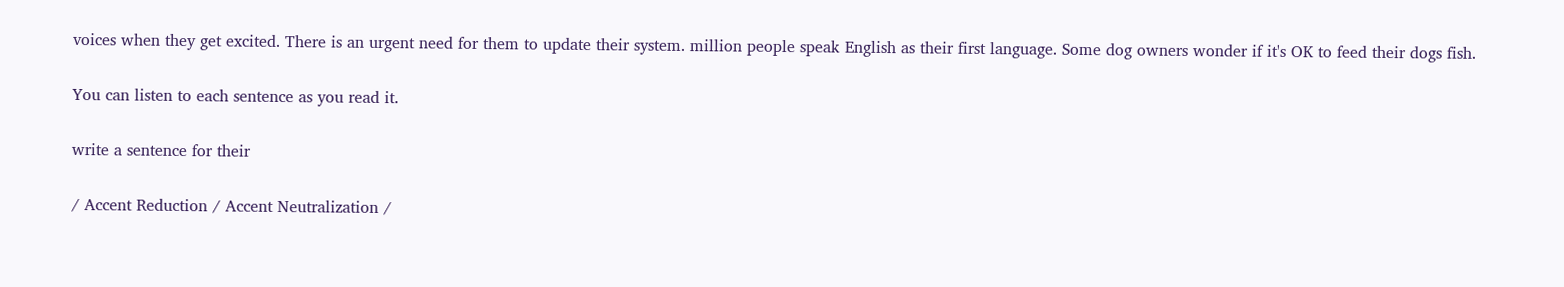voices when they get excited. There is an urgent need for them to update their system. million people speak English as their first language. Some dog owners wonder if it's OK to feed their dogs fish.

You can listen to each sentence as you read it.

write a sentence for their

/ Accent Reduction / Accent Neutralization /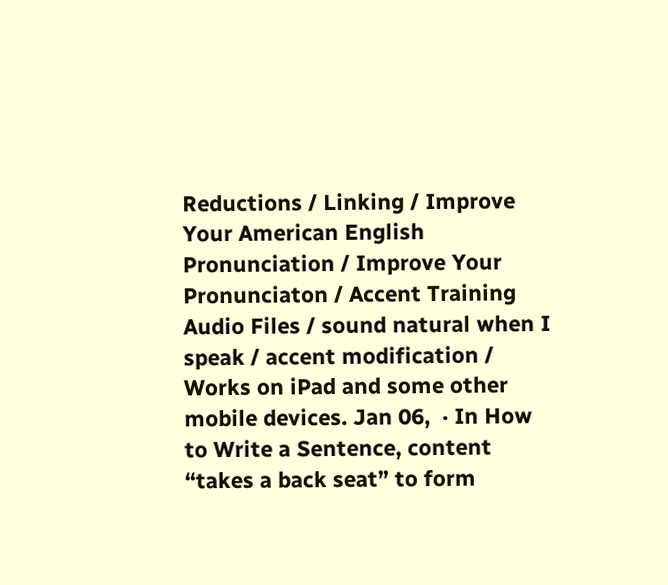Reductions / Linking / Improve Your American English Pronunciation / Improve Your Pronunciaton / Accent Training Audio Files / sound natural when I speak / accent modification / Works on iPad and some other mobile devices. Jan 06,  · In How to Write a Sentence, content “takes a back seat” to form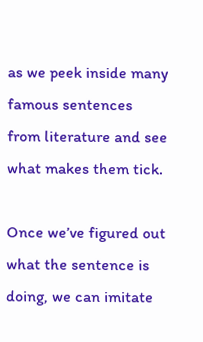as we peek inside many famous sentences from literature and see what makes them tick.

Once we’ve figured out what the sentence is doing, we can imitate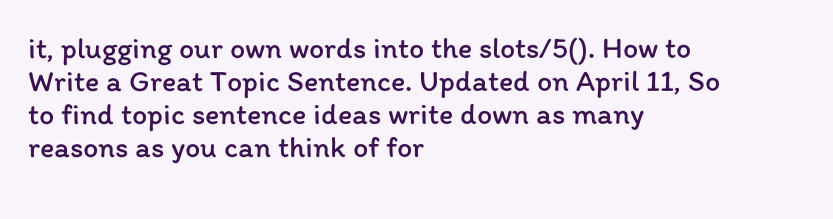it, plugging our own words into the slots/5(). How to Write a Great Topic Sentence. Updated on April 11, So to find topic sentence ideas write down as many reasons as you can think of for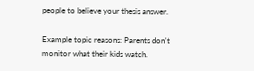people to believe your thesis answer.

Example topic reasons: Parents don't monitor what their kids watch.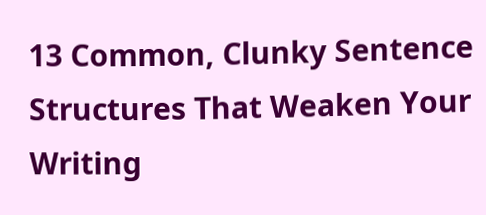13 Common, Clunky Sentence Structures That Weaken Your Writing